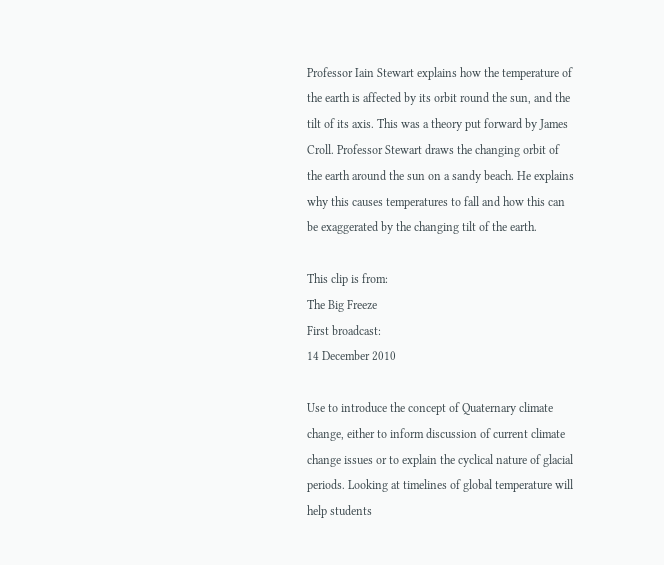Professor Iain Stewart explains how the temperature of the earth is affected by its orbit round the sun, and the tilt of its axis. This was a theory put forward by James Croll. Professor Stewart draws the changing orbit of the earth around the sun on a sandy beach. He explains why this causes temperatures to fall and how this can be exaggerated by the changing tilt of the earth.

This clip is from:
The Big Freeze
First broadcast:
14 December 2010

Use to introduce the concept of Quaternary climate change, either to inform discussion of current climate change issues or to explain the cyclical nature of glacial periods. Looking at timelines of global temperature will help students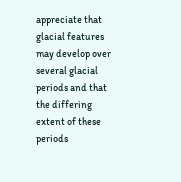appreciate that glacial features may develop over several glacial periods and that the differing extent of these periods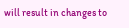will result in changes to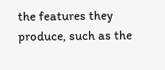the features they produce, such as the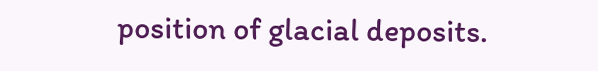position of glacial deposits.